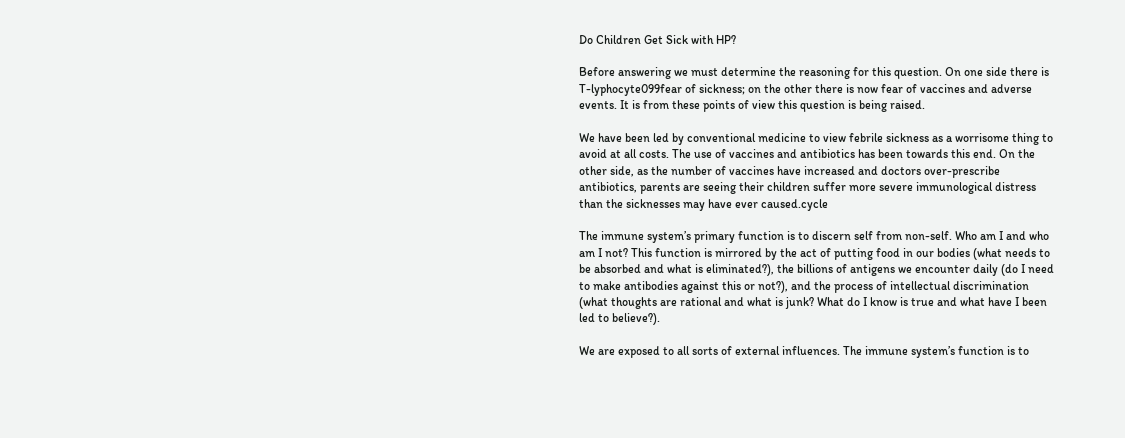Do Children Get Sick with HP?

Before answering we must determine the reasoning for this question. On one side there is T-lyphocyte099fear of sickness; on the other there is now fear of vaccines and adverse events. It is from these points of view this question is being raised.

We have been led by conventional medicine to view febrile sickness as a worrisome thing to avoid at all costs. The use of vaccines and antibiotics has been towards this end. On the other side, as the number of vaccines have increased and doctors over-prescribe antibiotics, parents are seeing their children suffer more severe immunological distress than the sicknesses may have ever caused.cycle

The immune system’s primary function is to discern self from non-self. Who am I and who am I not? This function is mirrored by the act of putting food in our bodies (what needs to be absorbed and what is eliminated?), the billions of antigens we encounter daily (do I need to make antibodies against this or not?), and the process of intellectual discrimination (what thoughts are rational and what is junk? What do I know is true and what have I been led to believe?).

We are exposed to all sorts of external influences. The immune system’s function is to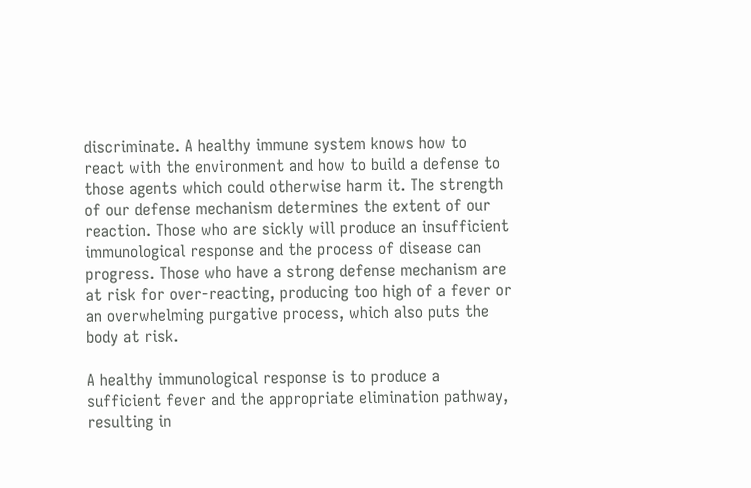discriminate. A healthy immune system knows how to react with the environment and how to build a defense to those agents which could otherwise harm it. The strength of our defense mechanism determines the extent of our reaction. Those who are sickly will produce an insufficient immunological response and the process of disease can progress. Those who have a strong defense mechanism are at risk for over-reacting, producing too high of a fever or an overwhelming purgative process, which also puts the body at risk.

A healthy immunological response is to produce a sufficient fever and the appropriate elimination pathway, resulting in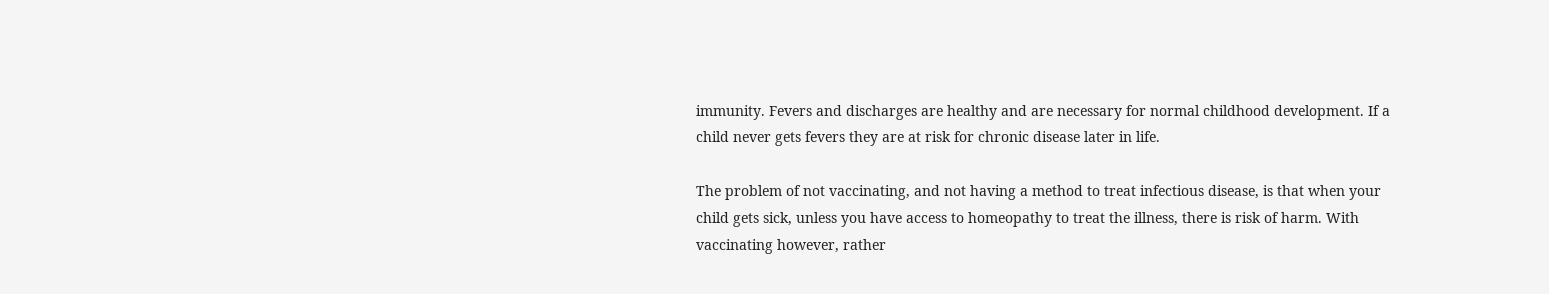immunity. Fevers and discharges are healthy and are necessary for normal childhood development. If a child never gets fevers they are at risk for chronic disease later in life.

The problem of not vaccinating, and not having a method to treat infectious disease, is that when your child gets sick, unless you have access to homeopathy to treat the illness, there is risk of harm. With vaccinating however, rather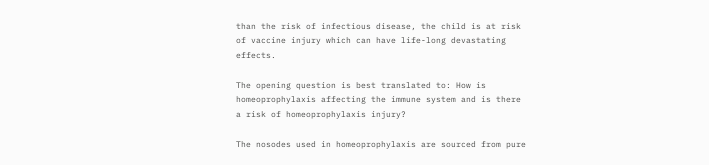than the risk of infectious disease, the child is at risk of vaccine injury which can have life-long devastating effects.

The opening question is best translated to: How is homeoprophylaxis affecting the immune system and is there a risk of homeoprophylaxis injury?

The nosodes used in homeoprophylaxis are sourced from pure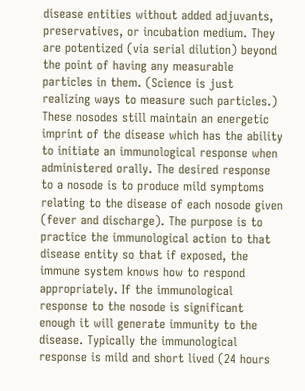disease entities without added adjuvants, preservatives, or incubation medium. They are potentized (via serial dilution) beyond the point of having any measurable particles in them. (Science is just realizing ways to measure such particles.) These nosodes still maintain an energetic imprint of the disease which has the ability to initiate an immunological response when administered orally. The desired response to a nosode is to produce mild symptoms relating to the disease of each nosode given (fever and discharge). The purpose is to practice the immunological action to that disease entity so that if exposed, the immune system knows how to respond appropriately. If the immunological response to the nosode is significant enough it will generate immunity to the disease. Typically the immunological response is mild and short lived (24 hours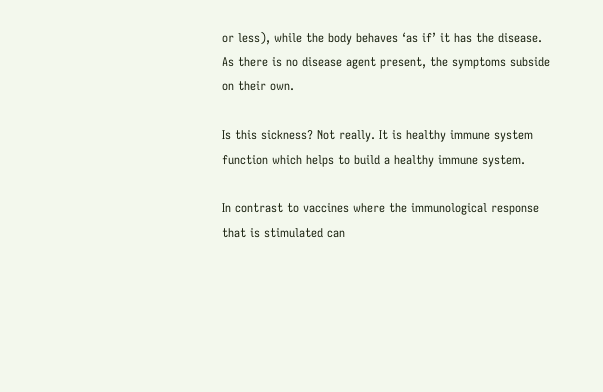or less), while the body behaves ‘as if’ it has the disease. As there is no disease agent present, the symptoms subside on their own.

Is this sickness? Not really. It is healthy immune system function which helps to build a healthy immune system.

In contrast to vaccines where the immunological response that is stimulated can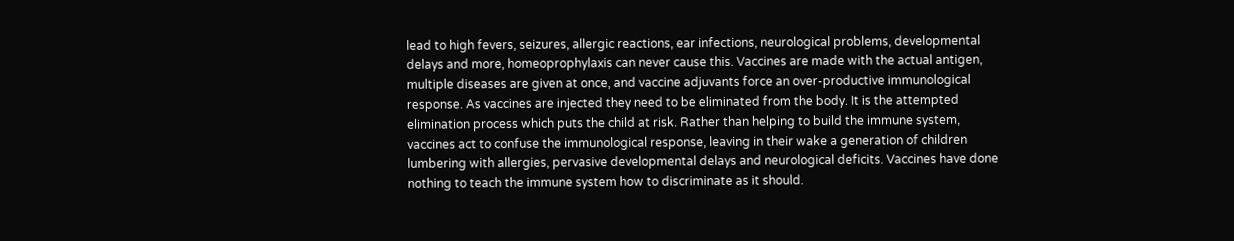lead to high fevers, seizures, allergic reactions, ear infections, neurological problems, developmental delays and more, homeoprophylaxis can never cause this. Vaccines are made with the actual antigen, multiple diseases are given at once, and vaccine adjuvants force an over-productive immunological response. As vaccines are injected they need to be eliminated from the body. It is the attempted elimination process which puts the child at risk. Rather than helping to build the immune system, vaccines act to confuse the immunological response, leaving in their wake a generation of children lumbering with allergies, pervasive developmental delays and neurological deficits. Vaccines have done nothing to teach the immune system how to discriminate as it should.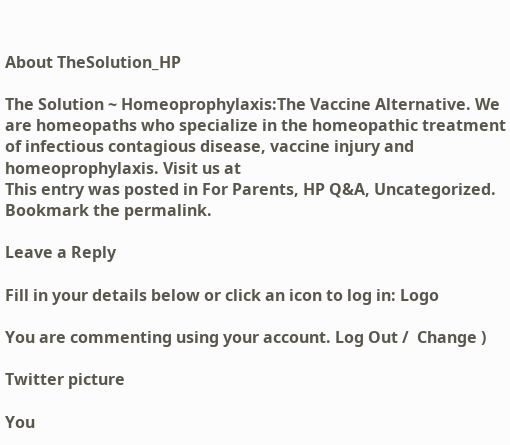About TheSolution_HP

The Solution ~ Homeoprophylaxis:The Vaccine Alternative. We are homeopaths who specialize in the homeopathic treatment of infectious contagious disease, vaccine injury and homeoprophylaxis. Visit us at
This entry was posted in For Parents, HP Q&A, Uncategorized. Bookmark the permalink.

Leave a Reply

Fill in your details below or click an icon to log in: Logo

You are commenting using your account. Log Out /  Change )

Twitter picture

You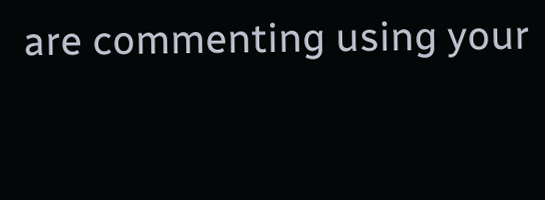are commenting using your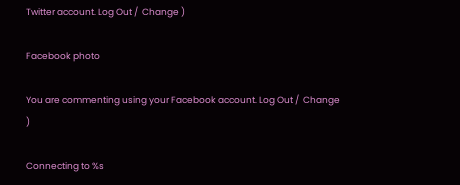Twitter account. Log Out /  Change )

Facebook photo

You are commenting using your Facebook account. Log Out /  Change )

Connecting to %s